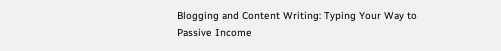Blogging and Content Writing: Typing Your Way to Passive Income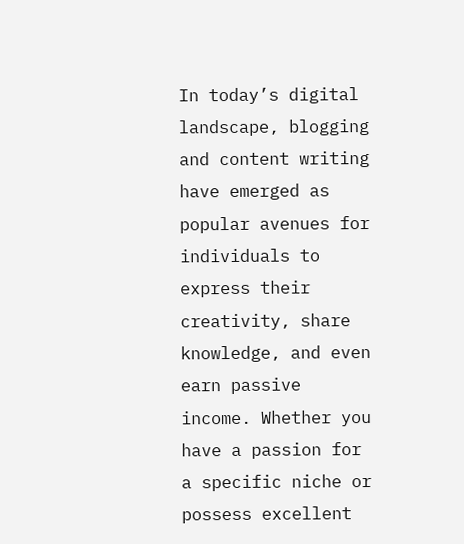In today’s digital landscape, blogging and content writing have emerged as popular avenues for individuals to express their creativity, share knowledge, and even earn passive income. Whether you have a passion for a specific niche or possess excellent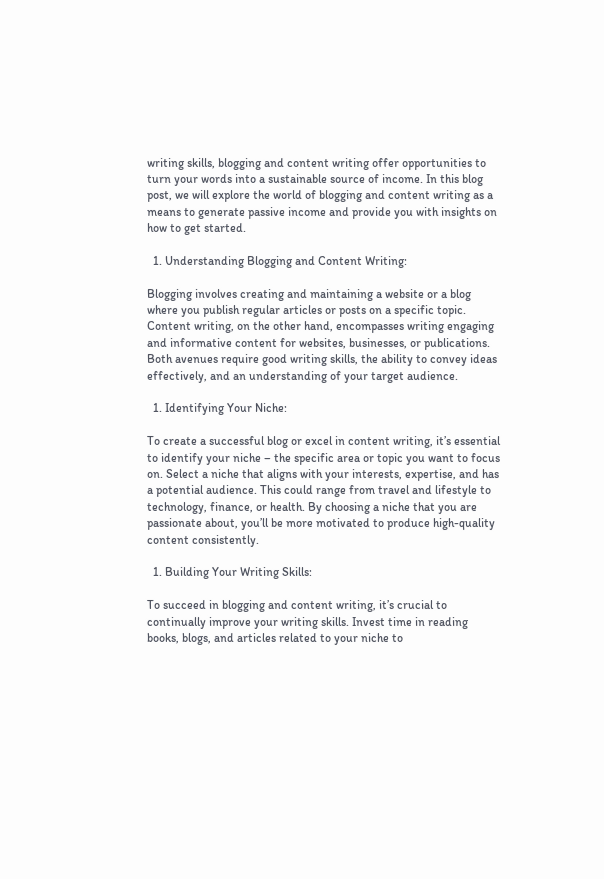writing skills, blogging and content writing offer opportunities to turn your words into a sustainable source of income. In this blog post, we will explore the world of blogging and content writing as a means to generate passive income and provide you with insights on how to get started.

  1. Understanding Blogging and Content Writing:

Blogging involves creating and maintaining a website or a blog where you publish regular articles or posts on a specific topic. Content writing, on the other hand, encompasses writing engaging and informative content for websites, businesses, or publications. Both avenues require good writing skills, the ability to convey ideas effectively, and an understanding of your target audience.

  1. Identifying Your Niche:

To create a successful blog or excel in content writing, it’s essential to identify your niche – the specific area or topic you want to focus on. Select a niche that aligns with your interests, expertise, and has a potential audience. This could range from travel and lifestyle to technology, finance, or health. By choosing a niche that you are passionate about, you’ll be more motivated to produce high-quality content consistently.

  1. Building Your Writing Skills:

To succeed in blogging and content writing, it’s crucial to continually improve your writing skills. Invest time in reading books, blogs, and articles related to your niche to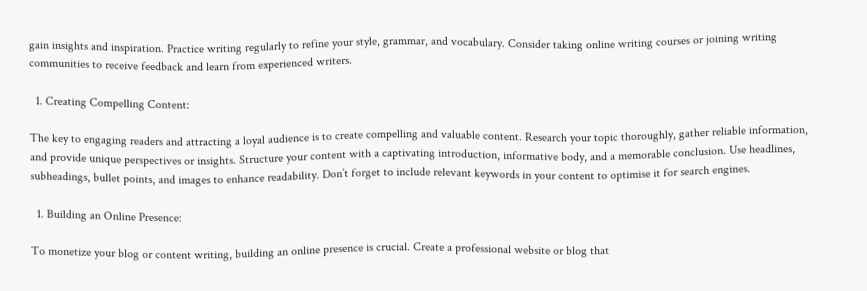gain insights and inspiration. Practice writing regularly to refine your style, grammar, and vocabulary. Consider taking online writing courses or joining writing communities to receive feedback and learn from experienced writers.

  1. Creating Compelling Content:

The key to engaging readers and attracting a loyal audience is to create compelling and valuable content. Research your topic thoroughly, gather reliable information, and provide unique perspectives or insights. Structure your content with a captivating introduction, informative body, and a memorable conclusion. Use headlines, subheadings, bullet points, and images to enhance readability. Don’t forget to include relevant keywords in your content to optimise it for search engines.

  1. Building an Online Presence:

To monetize your blog or content writing, building an online presence is crucial. Create a professional website or blog that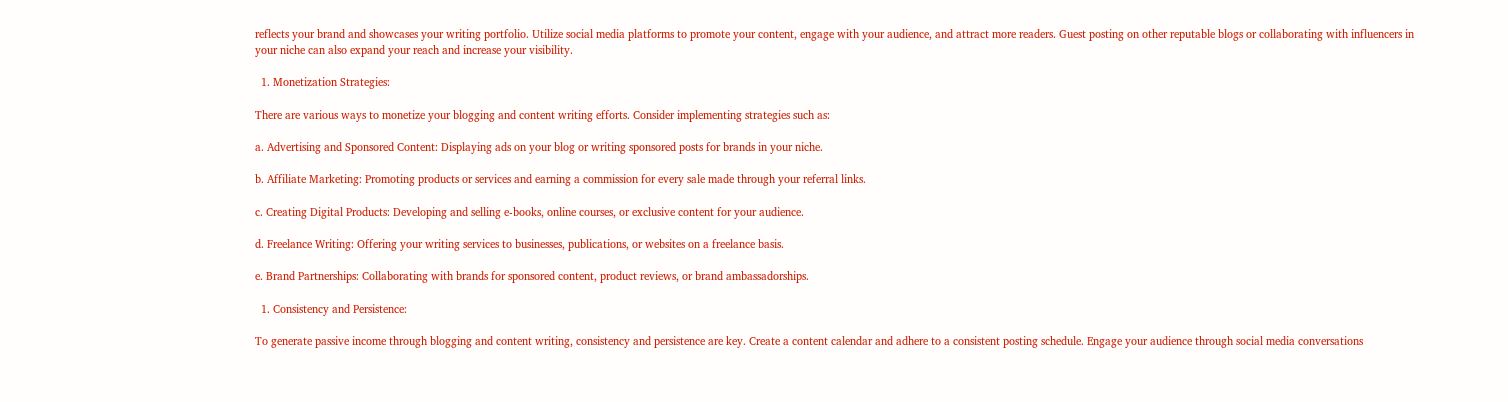reflects your brand and showcases your writing portfolio. Utilize social media platforms to promote your content, engage with your audience, and attract more readers. Guest posting on other reputable blogs or collaborating with influencers in your niche can also expand your reach and increase your visibility.

  1. Monetization Strategies:

There are various ways to monetize your blogging and content writing efforts. Consider implementing strategies such as:

a. Advertising and Sponsored Content: Displaying ads on your blog or writing sponsored posts for brands in your niche.

b. Affiliate Marketing: Promoting products or services and earning a commission for every sale made through your referral links.

c. Creating Digital Products: Developing and selling e-books, online courses, or exclusive content for your audience.

d. Freelance Writing: Offering your writing services to businesses, publications, or websites on a freelance basis.

e. Brand Partnerships: Collaborating with brands for sponsored content, product reviews, or brand ambassadorships.

  1. Consistency and Persistence:

To generate passive income through blogging and content writing, consistency and persistence are key. Create a content calendar and adhere to a consistent posting schedule. Engage your audience through social media conversations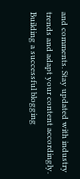and comments. Stay updated with industry trends and adapt your content accordingly. Building a successful blogging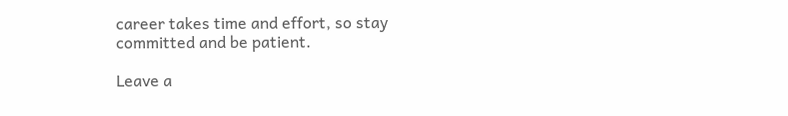career takes time and effort, so stay committed and be patient.

Leave a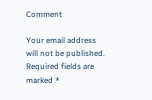Comment

Your email address will not be published. Required fields are marked *